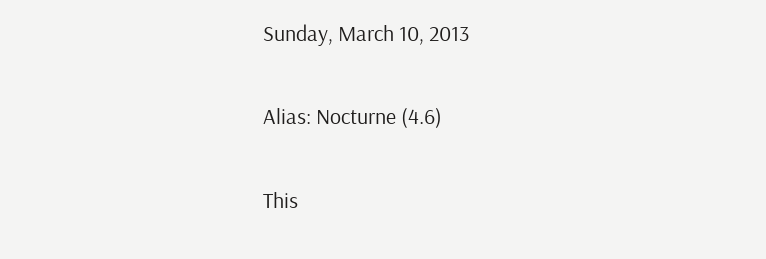Sunday, March 10, 2013

Alias: Nocturne (4.6)

This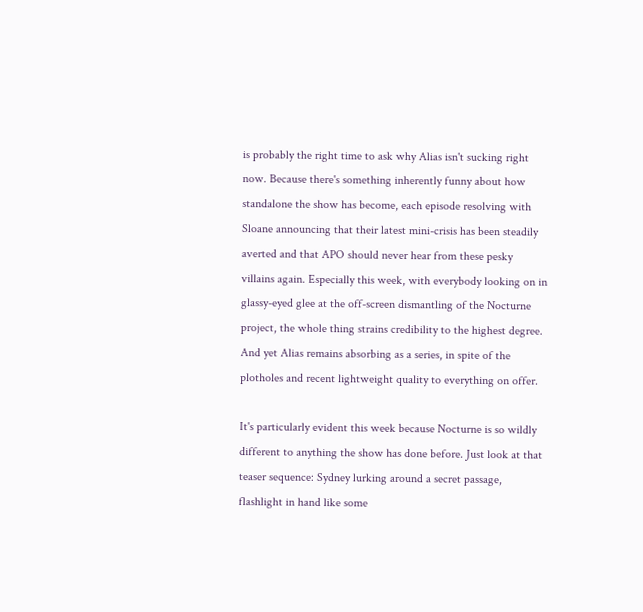is probably the right time to ask why Alias isn't sucking right now. Because there's something inherently funny about how standalone the show has become, each episode resolving with Sloane announcing that their latest mini-crisis has been steadily averted and that APO should never hear from these pesky villains again. Especially this week, with everybody looking on in glassy-eyed glee at the off-screen dismantling of the Nocturne project, the whole thing strains credibility to the highest degree. And yet Alias remains absorbing as a series, in spite of the plotholes and recent lightweight quality to everything on offer.

It's particularly evident this week because Nocturne is so wildly different to anything the show has done before. Just look at that teaser sequence: Sydney lurking around a secret passage, flashlight in hand like some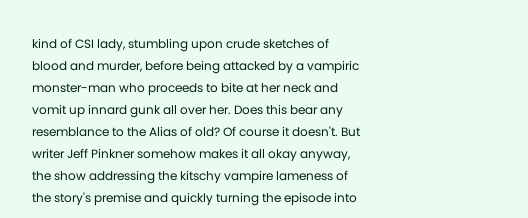kind of CSI lady, stumbling upon crude sketches of blood and murder, before being attacked by a vampiric monster-man who proceeds to bite at her neck and vomit up innard gunk all over her. Does this bear any resemblance to the Alias of old? Of course it doesn't. But writer Jeff Pinkner somehow makes it all okay anyway, the show addressing the kitschy vampire lameness of the story's premise and quickly turning the episode into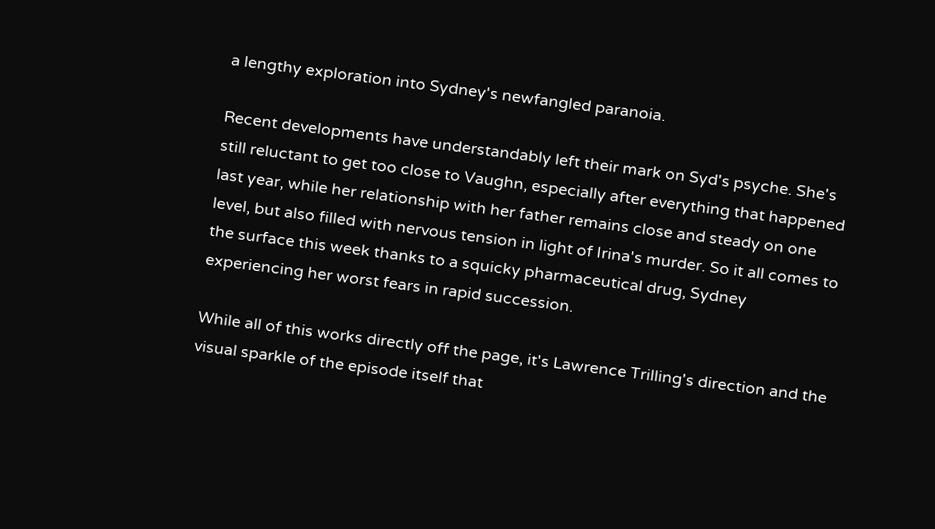a lengthy exploration into Sydney's newfangled paranoia.

Recent developments have understandably left their mark on Syd's psyche. She's still reluctant to get too close to Vaughn, especially after everything that happened last year, while her relationship with her father remains close and steady on one level, but also filled with nervous tension in light of Irina's murder. So it all comes to the surface this week thanks to a squicky pharmaceutical drug, Sydney experiencing her worst fears in rapid succession.

While all of this works directly off the page, it's Lawrence Trilling's direction and the visual sparkle of the episode itself that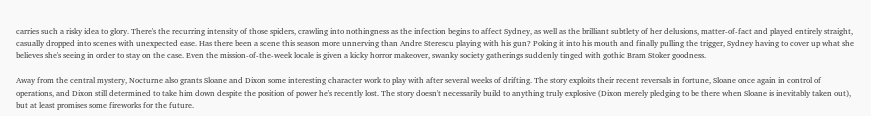carries such a risky idea to glory. There's the recurring intensity of those spiders, crawling into nothingness as the infection begins to affect Sydney, as well as the brilliant subtlety of her delusions, matter-of-fact and played entirely straight, casually dropped into scenes with unexpected ease. Has there been a scene this season more unnerving than Andre Sterescu playing with his gun? Poking it into his mouth and finally pulling the trigger, Sydney having to cover up what she believes she's seeing in order to stay on the case. Even the mission-of-the-week locale is given a kicky horror makeover, swanky society gatherings suddenly tinged with gothic Bram Stoker goodness.

Away from the central mystery, Nocturne also grants Sloane and Dixon some interesting character work to play with after several weeks of drifting. The story exploits their recent reversals in fortune, Sloane once again in control of operations, and Dixon still determined to take him down despite the position of power he's recently lost. The story doesn't necessarily build to anything truly explosive (Dixon merely pledging to be there when Sloane is inevitably taken out), but at least promises some fireworks for the future.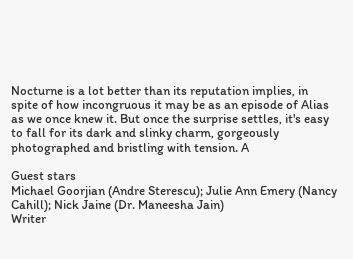Nocturne is a lot better than its reputation implies, in spite of how incongruous it may be as an episode of Alias as we once knew it. But once the surprise settles, it's easy to fall for its dark and slinky charm, gorgeously photographed and bristling with tension. A

Guest stars
Michael Goorjian (Andre Sterescu); Julie Ann Emery (Nancy Cahill); Nick Jaine (Dr. Maneesha Jain)
Writer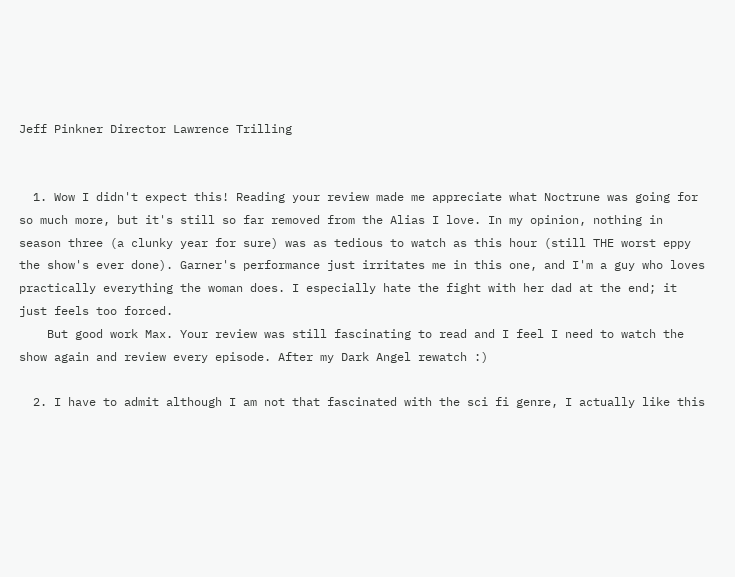Jeff Pinkner Director Lawrence Trilling


  1. Wow I didn't expect this! Reading your review made me appreciate what Noctrune was going for so much more, but it's still so far removed from the Alias I love. In my opinion, nothing in season three (a clunky year for sure) was as tedious to watch as this hour (still THE worst eppy the show's ever done). Garner's performance just irritates me in this one, and I'm a guy who loves practically everything the woman does. I especially hate the fight with her dad at the end; it just feels too forced.
    But good work Max. Your review was still fascinating to read and I feel I need to watch the show again and review every episode. After my Dark Angel rewatch :)

  2. I have to admit although I am not that fascinated with the sci fi genre, I actually like this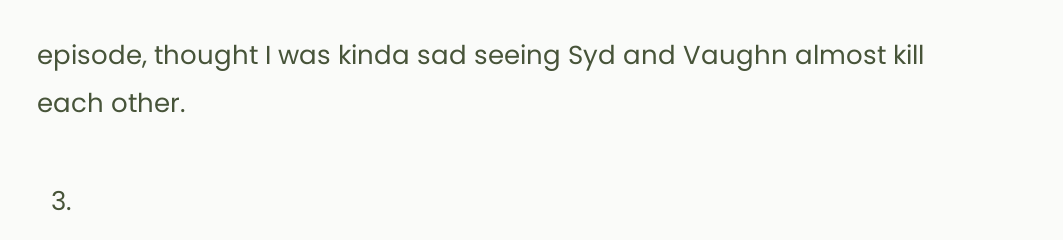episode, thought I was kinda sad seeing Syd and Vaughn almost kill each other.

  3.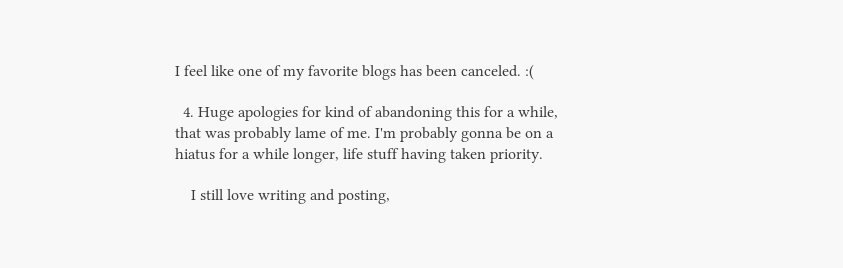I feel like one of my favorite blogs has been canceled. :(

  4. Huge apologies for kind of abandoning this for a while, that was probably lame of me. I'm probably gonna be on a hiatus for a while longer, life stuff having taken priority.

    I still love writing and posting,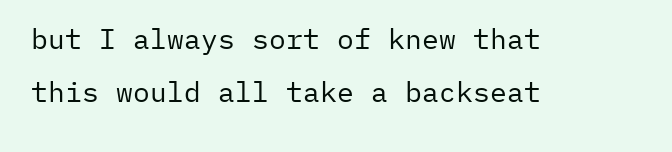but I always sort of knew that this would all take a backseat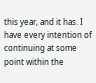this year, and it has. I have every intention of continuing at some point within the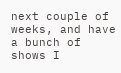next couple of weeks, and have a bunch of shows I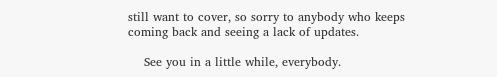still want to cover, so sorry to anybody who keeps coming back and seeing a lack of updates.

    See you in a little while, everybody.